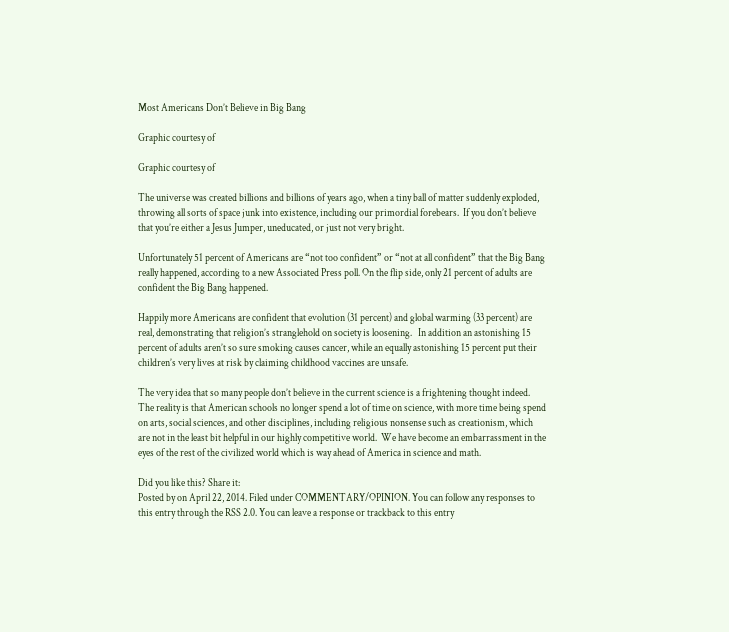Most Americans Don’t Believe in Big Bang

Graphic courtesy of

Graphic courtesy of

The universe was created billions and billions of years ago, when a tiny ball of matter suddenly exploded, throwing all sorts of space junk into existence, including our primordial forebears.  If you don’t believe that you’re either a Jesus Jumper, uneducated, or just not very bright.

Unfortunately 51 percent of Americans are “not too confident” or “not at all confident” that the Big Bang really happened, according to a new Associated Press poll. On the flip side, only 21 percent of adults are confident the Big Bang happened.

Happily more Americans are confident that evolution (31 percent) and global warming (33 percent) are real, demonstrating that religion’s stranglehold on society is loosening.   In addition an astonishing 15 percent of adults aren’t so sure smoking causes cancer, while an equally astonishing 15 percent put their children’s very lives at risk by claiming childhood vaccines are unsafe.

The very idea that so many people don’t believe in the current science is a frightening thought indeed.  The reality is that American schools no longer spend a lot of time on science, with more time being spend on arts, social sciences, and other disciplines, including religious nonsense such as creationism, which are not in the least bit helpful in our highly competitive world.  We have become an embarrassment in the eyes of the rest of the civilized world which is way ahead of America in science and math.

Did you like this? Share it:
Posted by on April 22, 2014. Filed under COMMENTARY/OPINION. You can follow any responses to this entry through the RSS 2.0. You can leave a response or trackback to this entry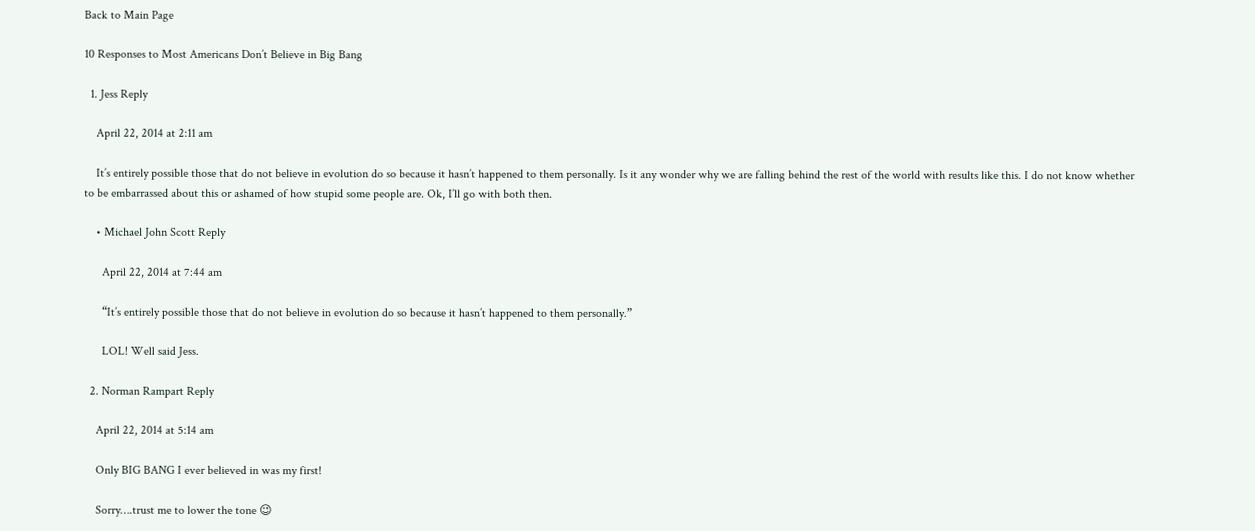Back to Main Page

10 Responses to Most Americans Don’t Believe in Big Bang

  1. Jess Reply

    April 22, 2014 at 2:11 am

    It’s entirely possible those that do not believe in evolution do so because it hasn’t happened to them personally. Is it any wonder why we are falling behind the rest of the world with results like this. I do not know whether to be embarrassed about this or ashamed of how stupid some people are. Ok, I’ll go with both then.

    • Michael John Scott Reply

      April 22, 2014 at 7:44 am

      “It’s entirely possible those that do not believe in evolution do so because it hasn’t happened to them personally.”

      LOL! Well said Jess.

  2. Norman Rampart Reply

    April 22, 2014 at 5:14 am

    Only BIG BANG I ever believed in was my first!

    Sorry….trust me to lower the tone 😉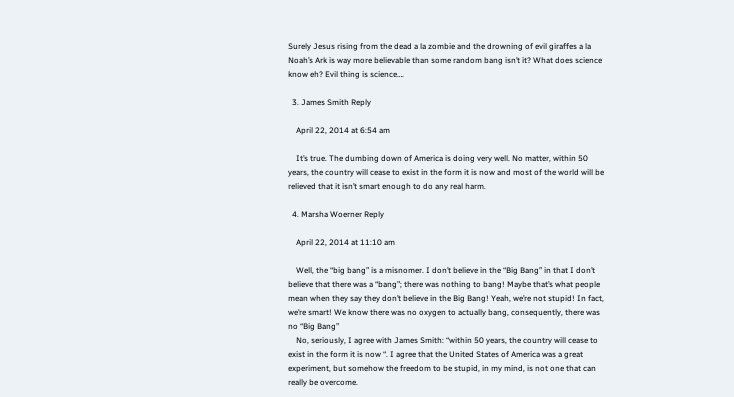Surely Jesus rising from the dead a la zombie and the drowning of evil giraffes a la Noah’s Ark is way more believable than some random bang isn’t it? What does science know eh? Evil thing is science….

  3. James Smith Reply

    April 22, 2014 at 6:54 am

    It’s true. The dumbing down of America is doing very well. No matter, within 50 years, the country will cease to exist in the form it is now and most of the world will be relieved that it isn’t smart enough to do any real harm.

  4. Marsha Woerner Reply

    April 22, 2014 at 11:10 am

    Well, the “big bang” is a misnomer. I don’t believe in the “Big Bang” in that I don’t believe that there was a “bang”; there was nothing to bang! Maybe that’s what people mean when they say they don’t believe in the Big Bang! Yeah, we’re not stupid! In fact, we’re smart! We know there was no oxygen to actually bang, consequently, there was no “Big Bang”
    No, seriously, I agree with James Smith: “within 50 years, the country will cease to exist in the form it is now “. I agree that the United States of America was a great experiment, but somehow the freedom to be stupid, in my mind, is not one that can really be overcome.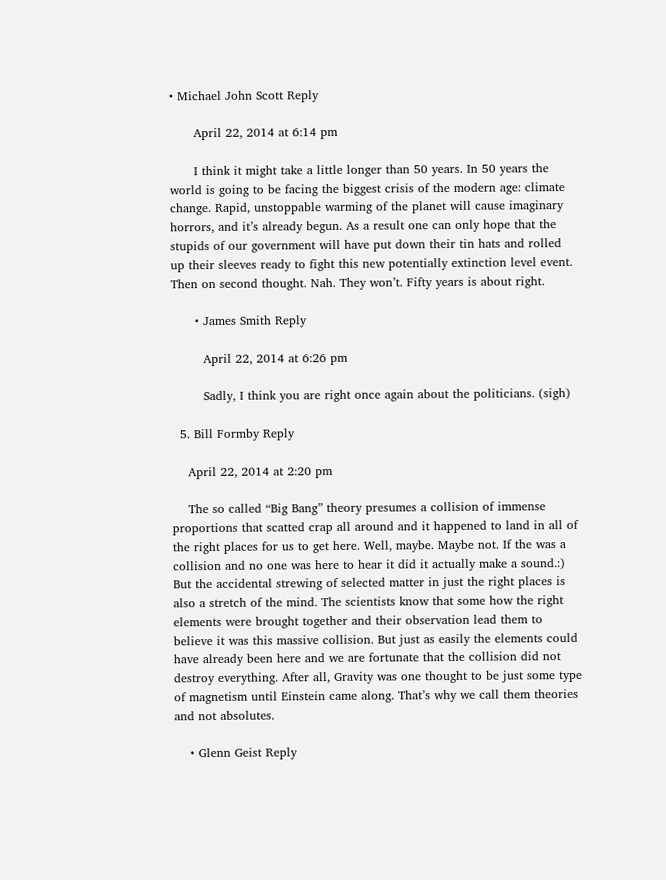• Michael John Scott Reply

      April 22, 2014 at 6:14 pm

      I think it might take a little longer than 50 years. In 50 years the world is going to be facing the biggest crisis of the modern age: climate change. Rapid, unstoppable warming of the planet will cause imaginary horrors, and it’s already begun. As a result one can only hope that the stupids of our government will have put down their tin hats and rolled up their sleeves ready to fight this new potentially extinction level event. Then on second thought. Nah. They won’t. Fifty years is about right.

      • James Smith Reply

        April 22, 2014 at 6:26 pm

        Sadly, I think you are right once again about the politicians. (sigh)

  5. Bill Formby Reply

    April 22, 2014 at 2:20 pm

    The so called “Big Bang” theory presumes a collision of immense proportions that scatted crap all around and it happened to land in all of the right places for us to get here. Well, maybe. Maybe not. If the was a collision and no one was here to hear it did it actually make a sound.:) But the accidental strewing of selected matter in just the right places is also a stretch of the mind. The scientists know that some how the right elements were brought together and their observation lead them to believe it was this massive collision. But just as easily the elements could have already been here and we are fortunate that the collision did not destroy everything. After all, Gravity was one thought to be just some type of magnetism until Einstein came along. That’s why we call them theories and not absolutes.

    • Glenn Geist Reply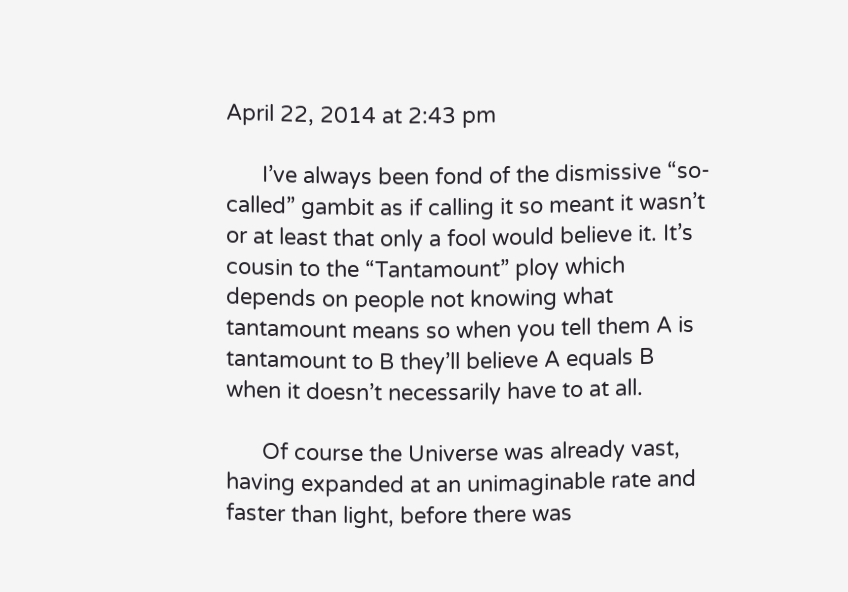April 22, 2014 at 2:43 pm

      I’ve always been fond of the dismissive “so-called” gambit as if calling it so meant it wasn’t or at least that only a fool would believe it. It’s cousin to the “Tantamount” ploy which depends on people not knowing what tantamount means so when you tell them A is tantamount to B they’ll believe A equals B when it doesn’t necessarily have to at all.

      Of course the Universe was already vast, having expanded at an unimaginable rate and faster than light, before there was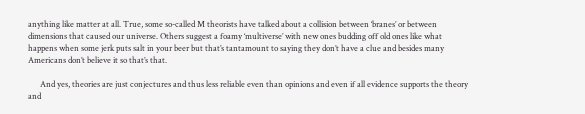anything like matter at all. True, some so-called M theorists have talked about a collision between ‘branes’ or between dimensions that caused our universe. Others suggest a foamy ‘multiverse’ with new ones budding off old ones like what happens when some jerk puts salt in your beer but that’s tantamount to saying they don’t have a clue and besides many Americans don’t believe it so that’s that.

      And yes, theories are just conjectures and thus less reliable even than opinions and even if all evidence supports the theory and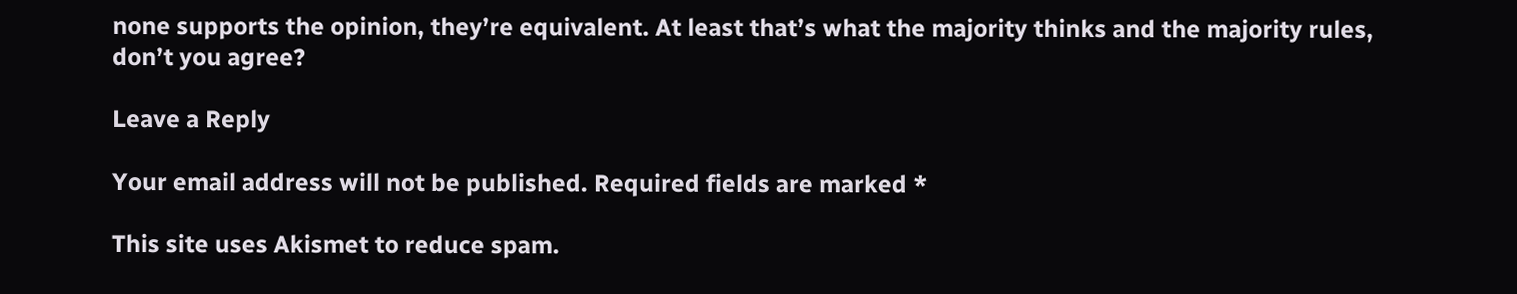none supports the opinion, they’re equivalent. At least that’s what the majority thinks and the majority rules, don’t you agree?

Leave a Reply

Your email address will not be published. Required fields are marked *

This site uses Akismet to reduce spam.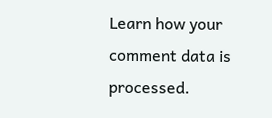Learn how your comment data is processed.